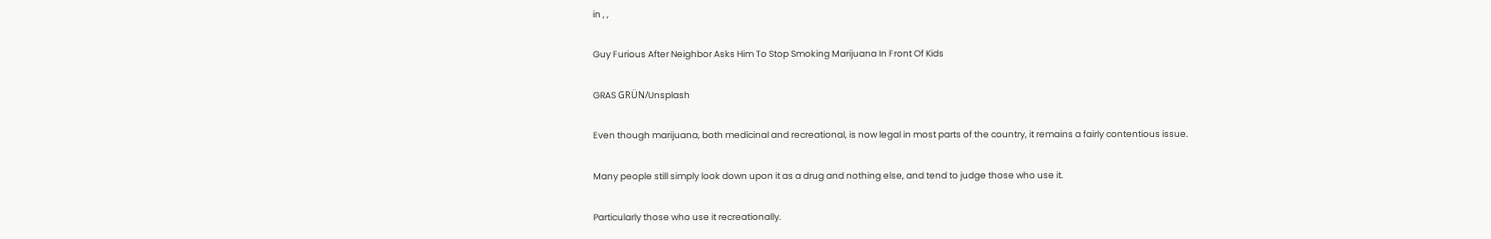in , ,

Guy Furious After Neighbor Asks Him To Stop Smoking Marijuana In Front Of Kids

GRAS GRÜN/Unsplash

Even though marijuana, both medicinal and recreational, is now legal in most parts of the country, it remains a fairly contentious issue.

Many people still simply look down upon it as a drug and nothing else, and tend to judge those who use it.

Particularly those who use it recreationally.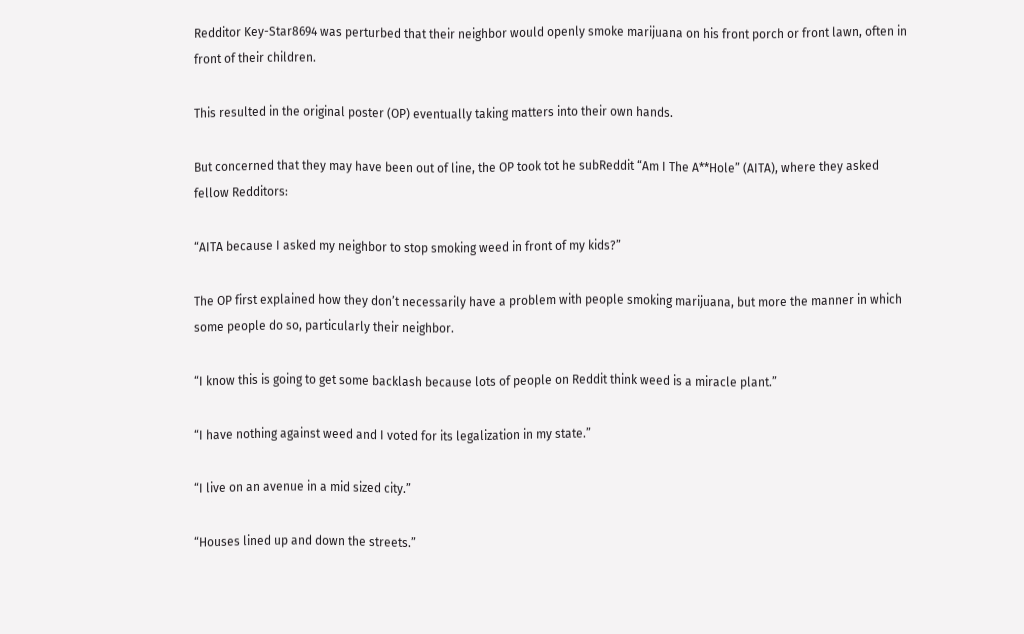Redditor Key-Star8694 was perturbed that their neighbor would openly smoke marijuana on his front porch or front lawn, often in front of their children.

This resulted in the original poster (OP) eventually taking matters into their own hands.

But concerned that they may have been out of line, the OP took tot he subReddit “Am I The A**Hole” (AITA), where they asked fellow Redditors:

“AITA because I asked my neighbor to stop smoking weed in front of my kids?”

The OP first explained how they don’t necessarily have a problem with people smoking marijuana, but more the manner in which some people do so, particularly their neighbor.

“I know this is going to get some backlash because lots of people on Reddit think weed is a miracle plant.”

“I have nothing against weed and I voted for its legalization in my state.”

“I live on an avenue in a mid sized city.”

“Houses lined up and down the streets.”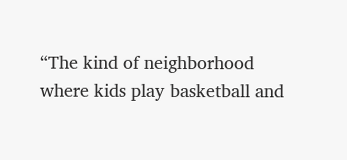“The kind of neighborhood where kids play basketball and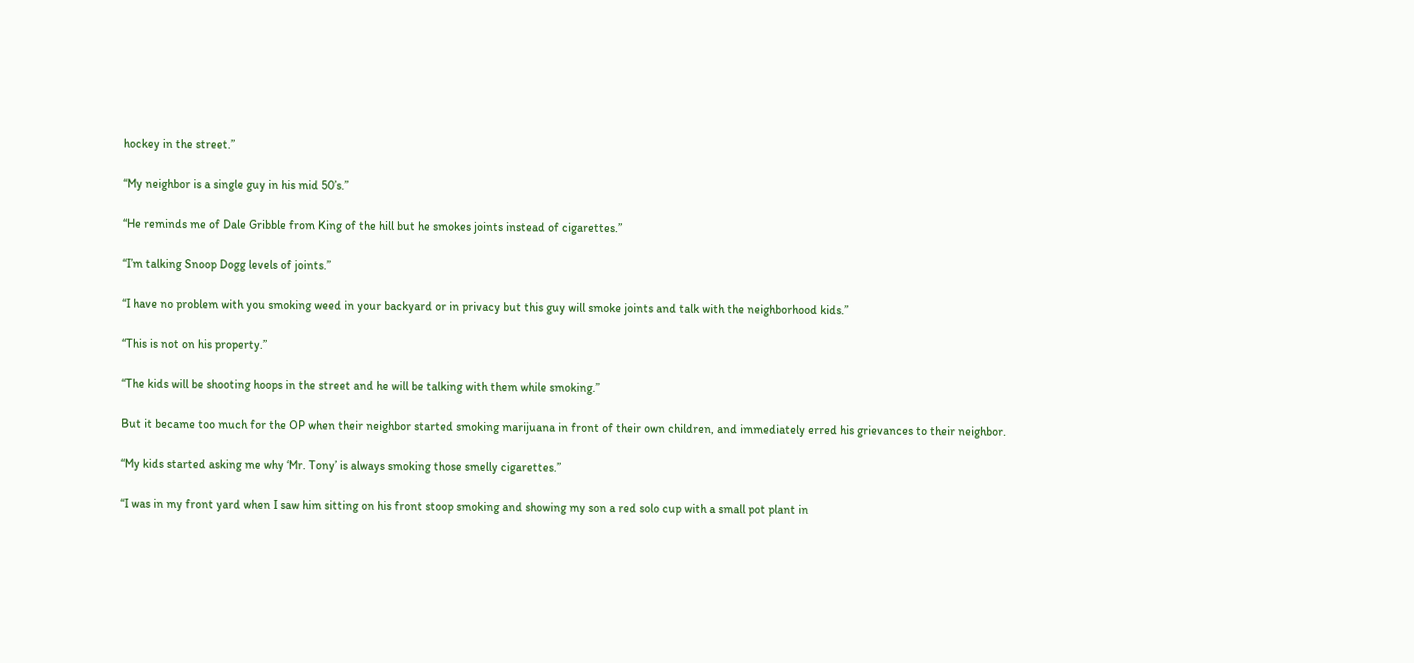hockey in the street.”

“My neighbor is a single guy in his mid 50’s.”

“He reminds me of Dale Gribble from King of the hill but he smokes joints instead of cigarettes.”

“I’m talking Snoop Dogg levels of joints.”

“I have no problem with you smoking weed in your backyard or in privacy but this guy will smoke joints and talk with the neighborhood kids.”

“This is not on his property.”

“The kids will be shooting hoops in the street and he will be talking with them while smoking.”

But it became too much for the OP when their neighbor started smoking marijuana in front of their own children, and immediately erred his grievances to their neighbor.

“My kids started asking me why ‘Mr. Tony’ is always smoking those smelly cigarettes.”

“I was in my front yard when I saw him sitting on his front stoop smoking and showing my son a red solo cup with a small pot plant in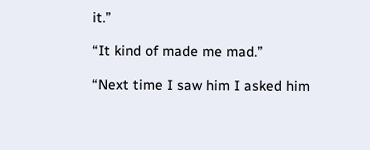it.”

“It kind of made me mad.”

“Next time I saw him I asked him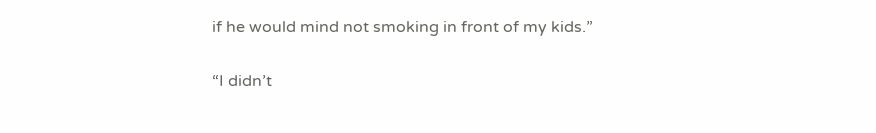if he would mind not smoking in front of my kids.”

“I didn’t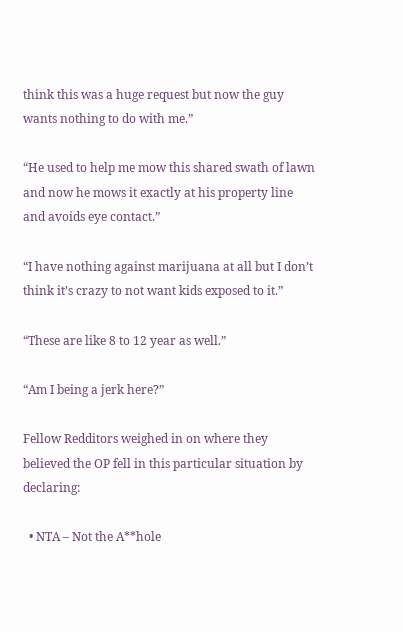think this was a huge request but now the guy wants nothing to do with me.”

“He used to help me mow this shared swath of lawn and now he mows it exactly at his property line and avoids eye contact.”

“I have nothing against marijuana at all but I don’t think it’s crazy to not want kids exposed to it.”

“These are like 8 to 12 year as well.”

“Am I being a jerk here?”

Fellow Redditors weighed in on where they believed the OP fell in this particular situation by declaring:

  • NTA – Not the A**hole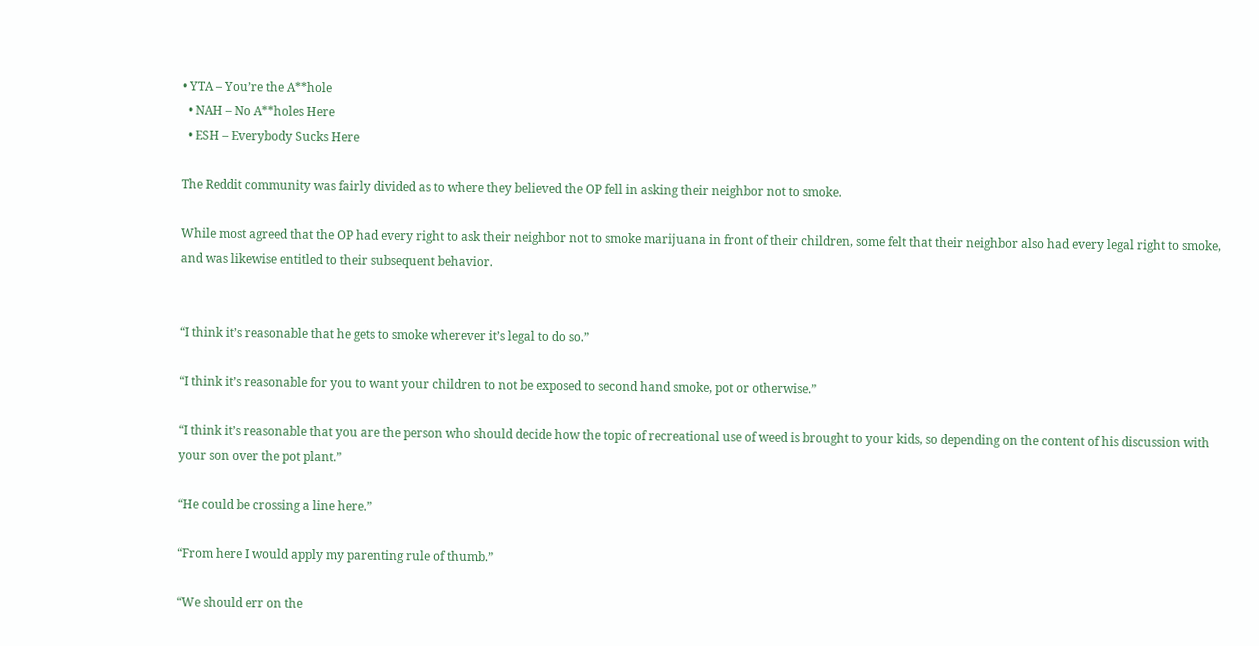• YTA – You’re the A**hole
  • NAH – No A**holes Here
  • ESH – Everybody Sucks Here

The Reddit community was fairly divided as to where they believed the OP fell in asking their neighbor not to smoke.

While most agreed that the OP had every right to ask their neighbor not to smoke marijuana in front of their children, some felt that their neighbor also had every legal right to smoke, and was likewise entitled to their subsequent behavior.


“I think it’s reasonable that he gets to smoke wherever it’s legal to do so.”

“I think it’s reasonable for you to want your children to not be exposed to second hand smoke, pot or otherwise.”

“I think it’s reasonable that you are the person who should decide how the topic of recreational use of weed is brought to your kids, so depending on the content of his discussion with your son over the pot plant.”

“He could be crossing a line here.”

“From here I would apply my parenting rule of thumb.”

“We should err on the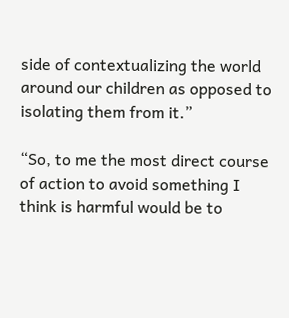side of contextualizing the world around our children as opposed to isolating them from it.”

“So, to me the most direct course of action to avoid something I think is harmful would be to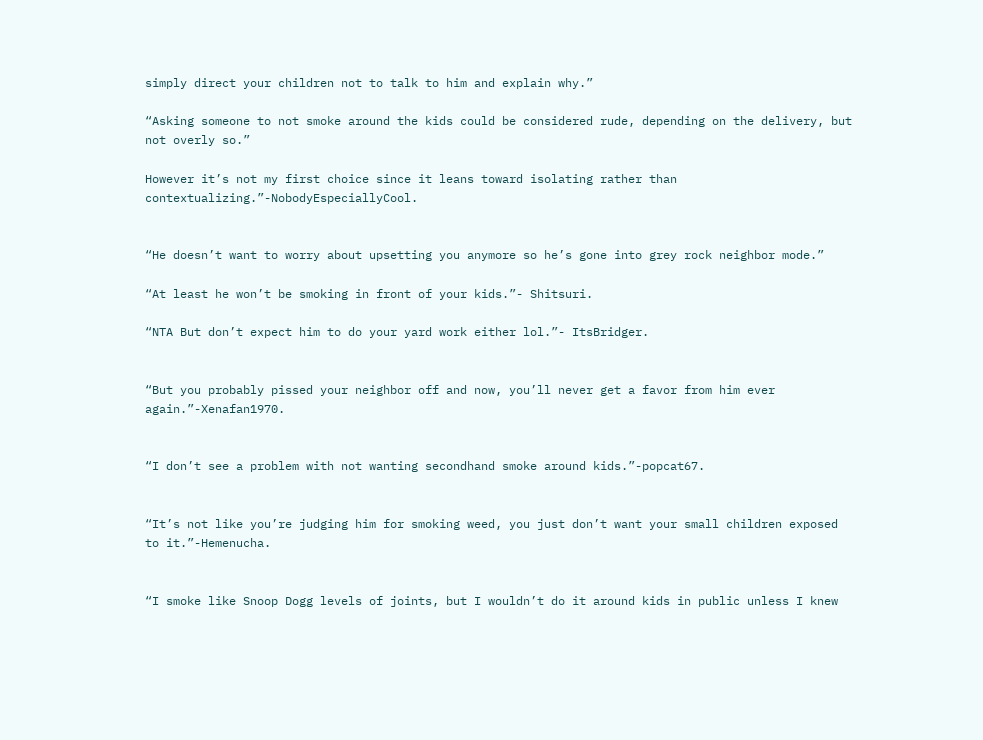simply direct your children not to talk to him and explain why.”

“Asking someone to not smoke around the kids could be considered rude, depending on the delivery, but not overly so.”

However it’s not my first choice since it leans toward isolating rather than contextualizing.”-NobodyEspeciallyCool.


“He doesn’t want to worry about upsetting you anymore so he’s gone into grey rock neighbor mode.”

“At least he won’t be smoking in front of your kids.”- Shitsuri.

“NTA But don’t expect him to do your yard work either lol.”- ItsBridger.


“But you probably pissed your neighbor off and now, you’ll never get a favor from him ever again.”-Xenafan1970.


“I don’t see a problem with not wanting secondhand smoke around kids.”-popcat67.


“It’s not like you’re judging him for smoking weed, you just don’t want your small children exposed to it.”-Hemenucha.


“I smoke like Snoop Dogg levels of joints, but I wouldn’t do it around kids in public unless I knew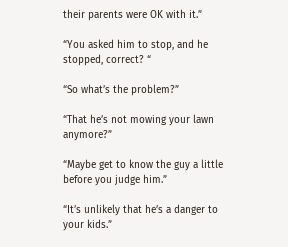their parents were OK with it.”

“You asked him to stop, and he stopped, correct? “

“So what’s the problem?”

“That he’s not mowing your lawn anymore?”

“Maybe get to know the guy a little before you judge him.”

“It’s unlikely that he’s a danger to your kids.”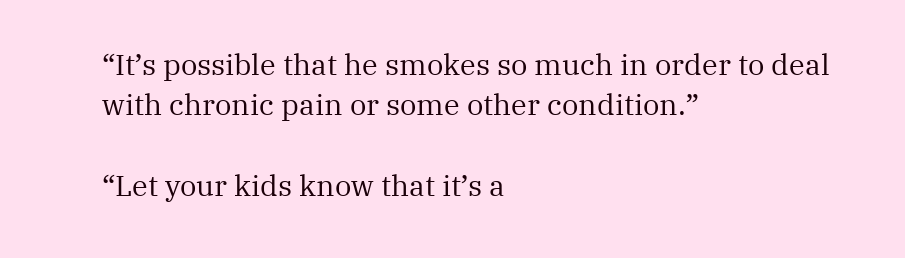“It’s possible that he smokes so much in order to deal with chronic pain or some other condition.”

“Let your kids know that it’s a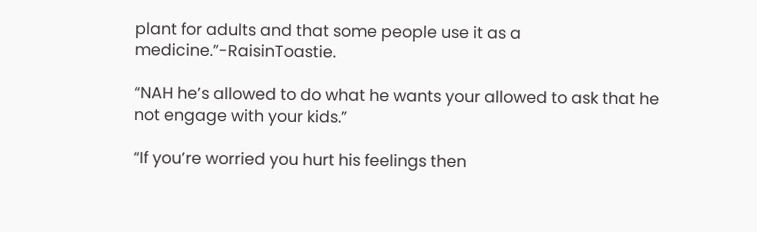plant for adults and that some people use it as a medicine.”-RaisinToastie.

“NAH he’s allowed to do what he wants your allowed to ask that he not engage with your kids.”

“If you’re worried you hurt his feelings then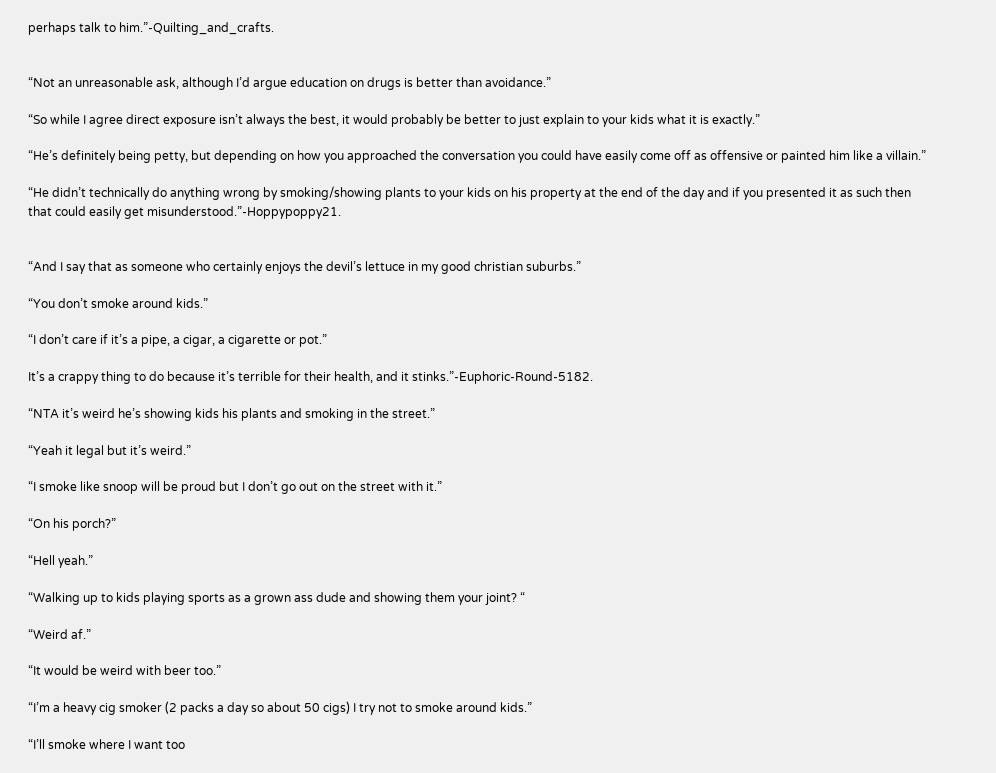perhaps talk to him.”-Quilting_and_crafts.


“Not an unreasonable ask, although I’d argue education on drugs is better than avoidance.”

“So while I agree direct exposure isn’t always the best, it would probably be better to just explain to your kids what it is exactly.”

“He’s definitely being petty, but depending on how you approached the conversation you could have easily come off as offensive or painted him like a villain.”

“He didn’t technically do anything wrong by smoking/showing plants to your kids on his property at the end of the day and if you presented it as such then that could easily get misunderstood.”-Hoppypoppy21.


“And I say that as someone who certainly enjoys the devil’s lettuce in my good christian suburbs.”

“You don’t smoke around kids.”

“I don’t care if it’s a pipe, a cigar, a cigarette or pot.”

It’s a crappy thing to do because it’s terrible for their health, and it stinks.”-Euphoric-Round-5182.

“NTA it’s weird he’s showing kids his plants and smoking in the street.”

“Yeah it legal but it’s weird.”

“I smoke like snoop will be proud but I don’t go out on the street with it.”

“On his porch?”

“Hell yeah.”

“Walking up to kids playing sports as a grown ass dude and showing them your joint? “

“Weird af.”

“It would be weird with beer too.”

“I’m a heavy cig smoker (2 packs a day so about 50 cigs) I try not to smoke around kids.”

“I’ll smoke where I want too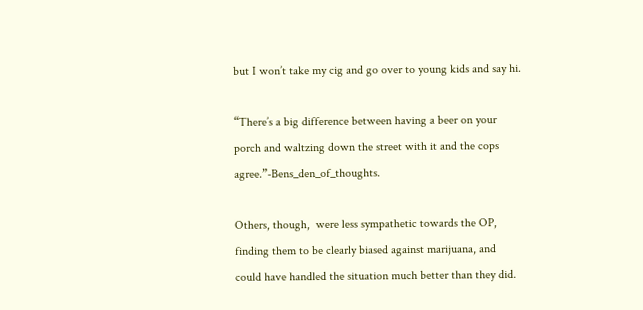but I won’t take my cig and go over to young kids and say hi.

“There’s a big difference between having a beer on your porch and waltzing down the street with it and the cops agree.”-Bens_den_of_thoughts.

Others, though,  were less sympathetic towards the OP, finding them to be clearly biased against marijuana, and could have handled the situation much better than they did.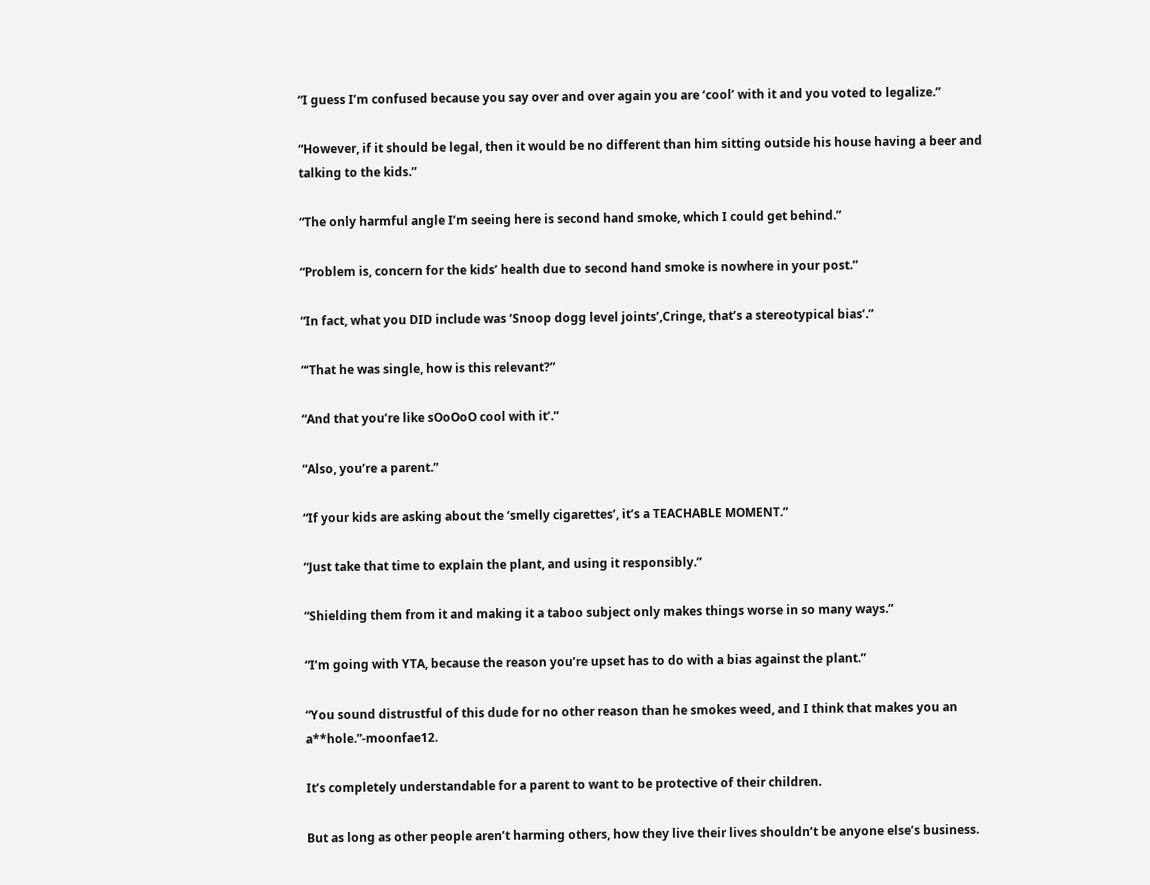“I guess I’m confused because you say over and over again you are ‘cool’ with it and you voted to legalize.”

“However, if it should be legal, then it would be no different than him sitting outside his house having a beer and talking to the kids.”

“The only harmful angle I’m seeing here is second hand smoke, which I could get behind.”

“Problem is, concern for the kids’ health due to second hand smoke is nowhere in your post.”

“In fact, what you DID include was ‘Snoop dogg level joints’,Cringe, that’s a stereotypical bias’.”

“‘That he was single, how is this relevant?”

“And that you’re like sOoOoO cool with it’.”

“Also, you’re a parent.”

“If your kids are asking about the ‘smelly cigarettes’, it’s a TEACHABLE MOMENT.”

“Just take that time to explain the plant, and using it responsibly.”

“Shielding them from it and making it a taboo subject only makes things worse in so many ways.”

“I’m going with YTA, because the reason you’re upset has to do with a bias against the plant.”

“You sound distrustful of this dude for no other reason than he smokes weed, and I think that makes you an a**hole.”-moonfae12.

It’s completely understandable for a parent to want to be protective of their children.

But as long as other people aren’t harming others, how they live their lives shouldn’t be anyone else’s business.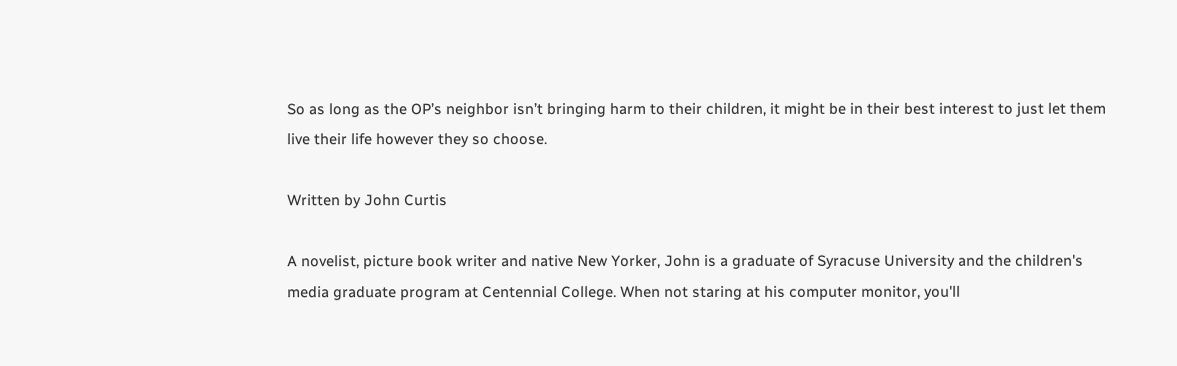So as long as the OP’s neighbor isn’t bringing harm to their children, it might be in their best interest to just let them live their life however they so choose.

Written by John Curtis

A novelist, picture book writer and native New Yorker, John is a graduate of Syracuse University and the children's media graduate program at Centennial College. When not staring at his computer monitor, you'll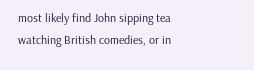most likely find John sipping tea watching British comedies, or in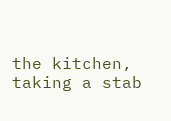the kitchen, taking a stab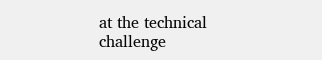at the technical challenge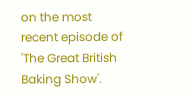on the most recent episode of 'The Great British Baking Show'.